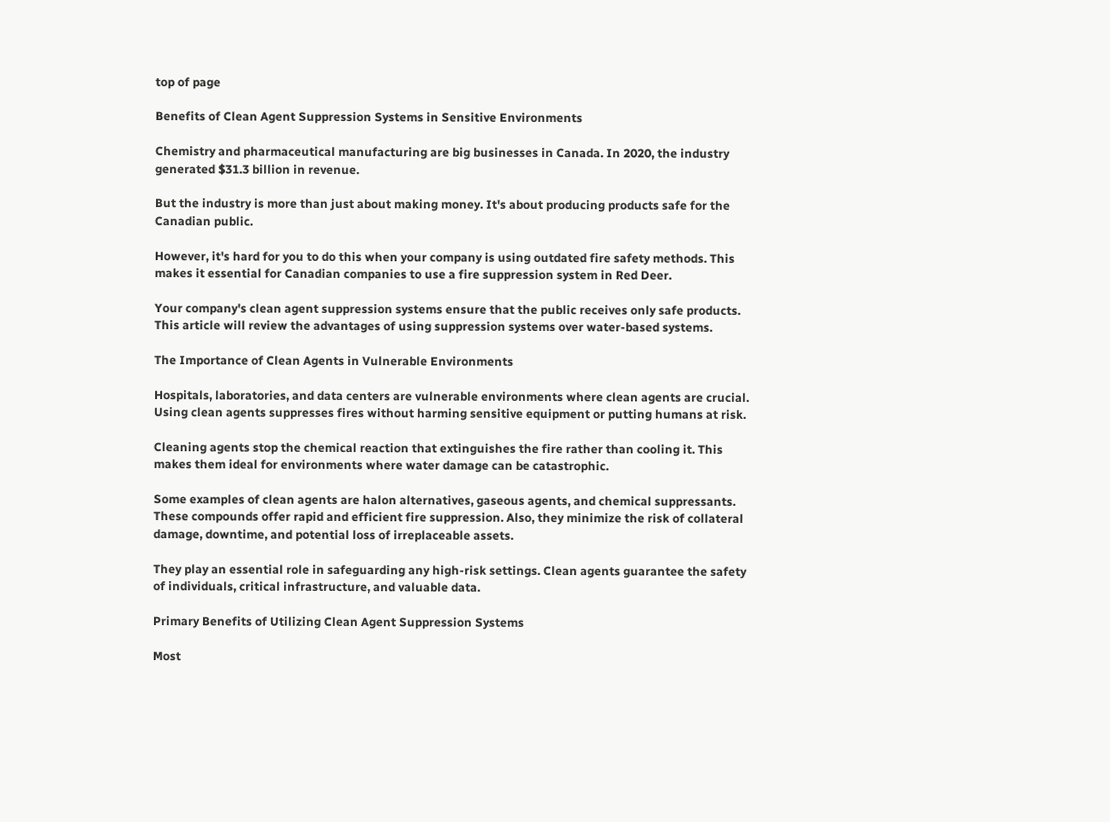top of page

Benefits of Clean Agent Suppression Systems in Sensitive Environments

Chemistry and pharmaceutical manufacturing are big businesses in Canada. In 2020, the industry generated $31.3 billion in revenue.

But the industry is more than just about making money. It's about producing products safe for the Canadian public.

However, it's hard for you to do this when your company is using outdated fire safety methods. This makes it essential for Canadian companies to use a fire suppression system in Red Deer.

Your company's clean agent suppression systems ensure that the public receives only safe products. This article will review the advantages of using suppression systems over water-based systems.

The Importance of Clean Agents in Vulnerable Environments

Hospitals, laboratories, and data centers are vulnerable environments where clean agents are crucial. Using clean agents suppresses fires without harming sensitive equipment or putting humans at risk.

Cleaning agents stop the chemical reaction that extinguishes the fire rather than cooling it. This makes them ideal for environments where water damage can be catastrophic.

Some examples of clean agents are halon alternatives, gaseous agents, and chemical suppressants. These compounds offer rapid and efficient fire suppression. Also, they minimize the risk of collateral damage, downtime, and potential loss of irreplaceable assets.

They play an essential role in safeguarding any high-risk settings. Clean agents guarantee the safety of individuals, critical infrastructure, and valuable data.

Primary Benefits of Utilizing Clean Agent Suppression Systems

Most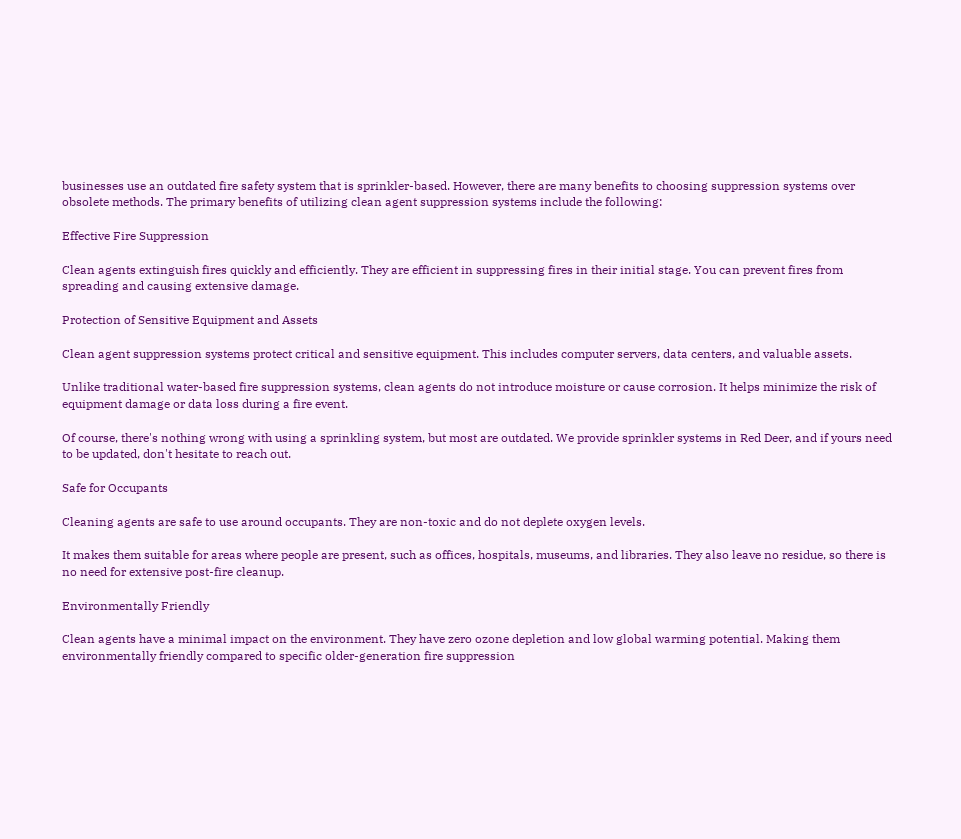businesses use an outdated fire safety system that is sprinkler-based. However, there are many benefits to choosing suppression systems over obsolete methods. The primary benefits of utilizing clean agent suppression systems include the following:

Effective Fire Suppression

Clean agents extinguish fires quickly and efficiently. They are efficient in suppressing fires in their initial stage. You can prevent fires from spreading and causing extensive damage.

Protection of Sensitive Equipment and Assets

Clean agent suppression systems protect critical and sensitive equipment. This includes computer servers, data centers, and valuable assets.

Unlike traditional water-based fire suppression systems, clean agents do not introduce moisture or cause corrosion. It helps minimize the risk of equipment damage or data loss during a fire event.

Of course, there's nothing wrong with using a sprinkling system, but most are outdated. We provide sprinkler systems in Red Deer, and if yours need to be updated, don't hesitate to reach out.

Safe for Occupants

Cleaning agents are safe to use around occupants. They are non-toxic and do not deplete oxygen levels.

It makes them suitable for areas where people are present, such as offices, hospitals, museums, and libraries. They also leave no residue, so there is no need for extensive post-fire cleanup.

Environmentally Friendly

Clean agents have a minimal impact on the environment. They have zero ozone depletion and low global warming potential. Making them environmentally friendly compared to specific older-generation fire suppression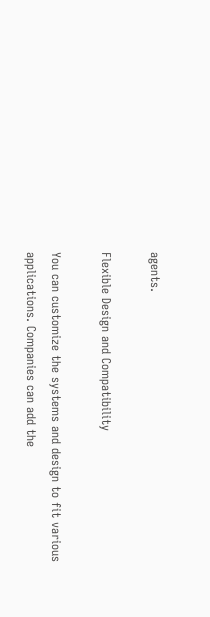agents.

Flexible Design and Compatibility

You can customize the systems and design to fit various applications. Companies can add the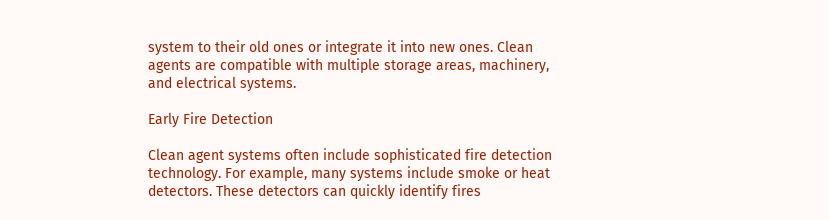system to their old ones or integrate it into new ones. Clean agents are compatible with multiple storage areas, machinery, and electrical systems.

Early Fire Detection

Clean agent systems often include sophisticated fire detection technology. For example, many systems include smoke or heat detectors. These detectors can quickly identify fires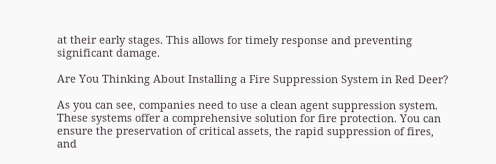at their early stages. This allows for timely response and preventing significant damage.

Are You Thinking About Installing a Fire Suppression System in Red Deer?

As you can see, companies need to use a clean agent suppression system. These systems offer a comprehensive solution for fire protection. You can ensure the preservation of critical assets, the rapid suppression of fires, and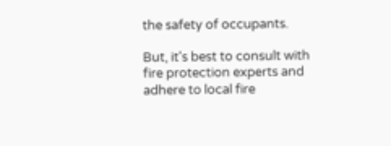the safety of occupants.

But, it's best to consult with fire protection experts and adhere to local fire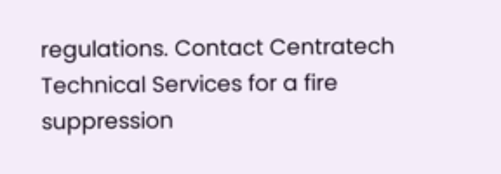regulations. Contact Centratech Technical Services for a fire suppression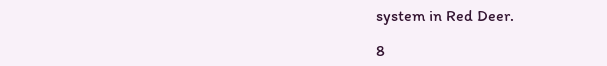system in Red Deer.

8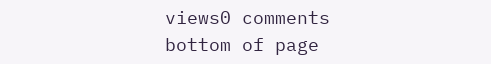views0 comments
bottom of page